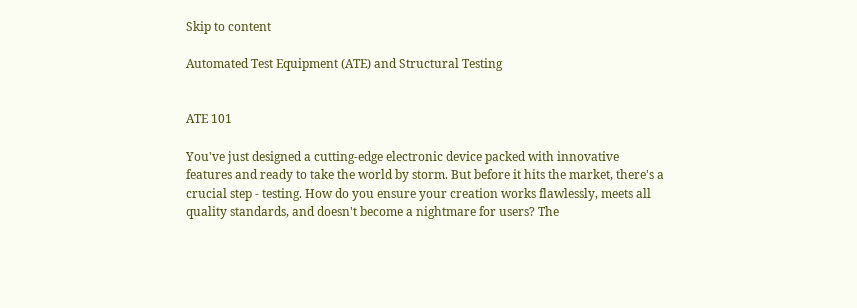Skip to content

Automated Test Equipment (ATE) and Structural Testing


ATE 101

You've just designed a cutting-edge electronic device packed with innovative features and ready to take the world by storm. But before it hits the market, there's a crucial step - testing. How do you ensure your creation works flawlessly, meets all quality standards, and doesn't become a nightmare for users? The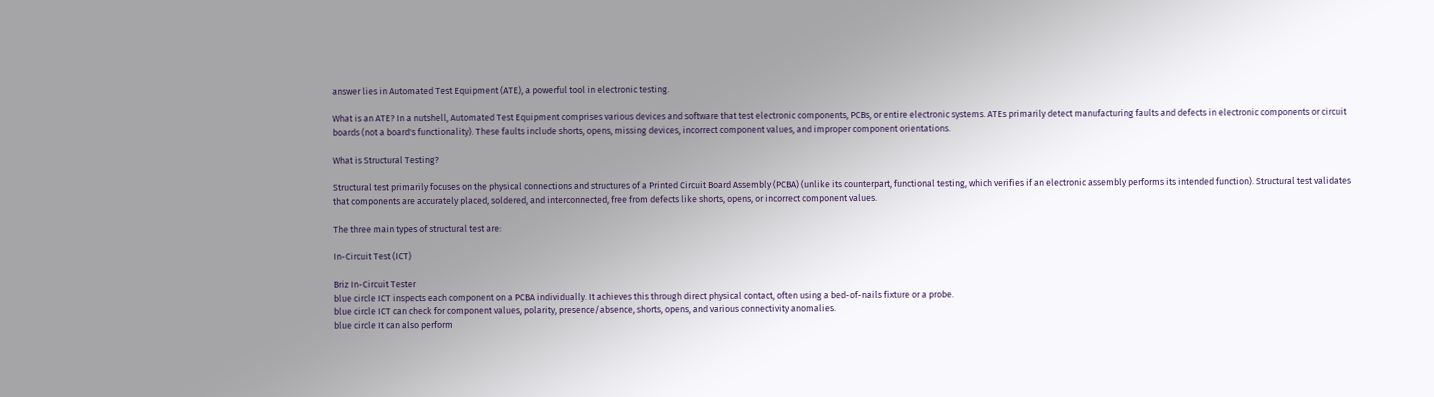answer lies in Automated Test Equipment (ATE), a powerful tool in electronic testing.

What is an ATE? In a nutshell, Automated Test Equipment comprises various devices and software that test electronic components, PCBs, or entire electronic systems. ATEs primarily detect manufacturing faults and defects in electronic components or circuit boards (not a board's functionality). These faults include shorts, opens, missing devices, incorrect component values, and improper component orientations.

What is Structural Testing?

Structural test primarily focuses on the physical connections and structures of a Printed Circuit Board Assembly (PCBA) (unlike its counterpart, functional testing, which verifies if an electronic assembly performs its intended function). Structural test validates that components are accurately placed, soldered, and interconnected, free from defects like shorts, opens, or incorrect component values.

The three main types of structural test are:

In-Circuit Test (ICT)

Briz In-Circuit Tester
blue circle ICT inspects each component on a PCBA individually. It achieves this through direct physical contact, often using a bed-of-nails fixture or a probe.
blue circle ICT can check for component values, polarity, presence/absence, shorts, opens, and various connectivity anomalies.
blue circle It can also perform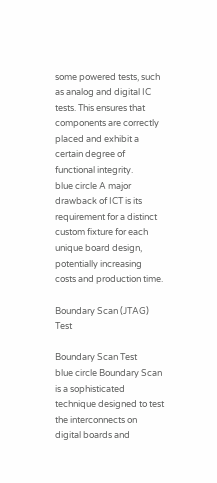some powered tests, such as analog and digital IC tests. This ensures that components are correctly placed and exhibit a certain degree of functional integrity.
blue circle A major drawback of ICT is its requirement for a distinct custom fixture for each unique board design, potentially increasing costs and production time.

Boundary Scan (JTAG) Test

Boundary Scan Test
blue circle Boundary Scan is a sophisticated technique designed to test the interconnects on digital boards and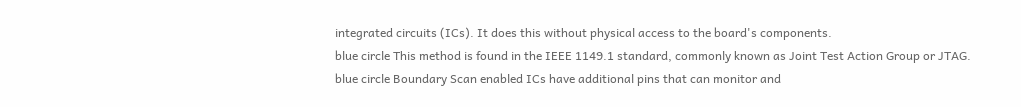integrated circuits (ICs). It does this without physical access to the board's components.
blue circle This method is found in the IEEE 1149.1 standard, commonly known as Joint Test Action Group or JTAG.
blue circle Boundary Scan enabled ICs have additional pins that can monitor and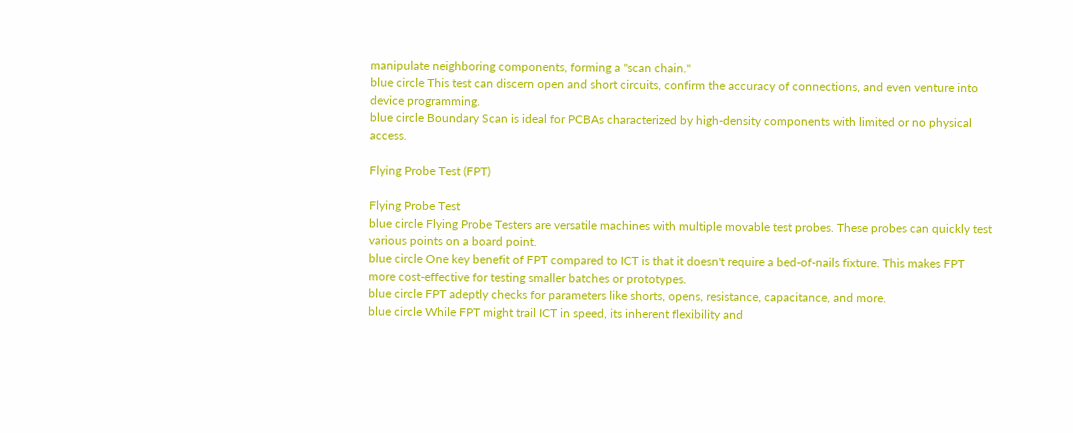manipulate neighboring components, forming a "scan chain."
blue circle This test can discern open and short circuits, confirm the accuracy of connections, and even venture into device programming.
blue circle Boundary Scan is ideal for PCBAs characterized by high-density components with limited or no physical access.

Flying Probe Test (FPT)

Flying Probe Test
blue circle Flying Probe Testers are versatile machines with multiple movable test probes. These probes can quickly test various points on a board point.
blue circle One key benefit of FPT compared to ICT is that it doesn't require a bed-of-nails fixture. This makes FPT more cost-effective for testing smaller batches or prototypes.
blue circle FPT adeptly checks for parameters like shorts, opens, resistance, capacitance, and more.
blue circle While FPT might trail ICT in speed, its inherent flexibility and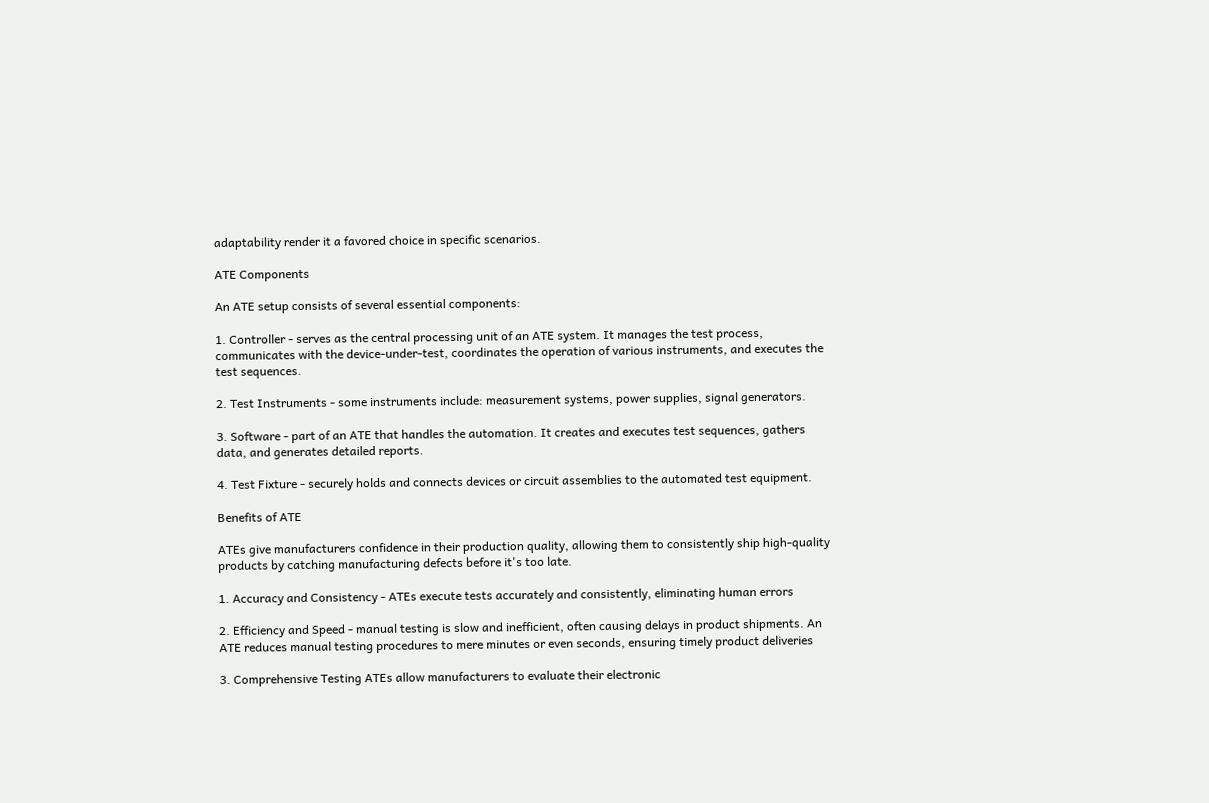adaptability render it a favored choice in specific scenarios.

ATE Components

An ATE setup consists of several essential components:

1. Controller - serves as the central processing unit of an ATE system. It manages the test process, communicates with the device-under-test, coordinates the operation of various instruments, and executes the test sequences.

2. Test Instruments - some instruments include: measurement systems, power supplies, signal generators.

3. Software - part of an ATE that handles the automation. It creates and executes test sequences, gathers data, and generates detailed reports.

4. Test Fixture - securely holds and connects devices or circuit assemblies to the automated test equipment.

Benefits of ATE

ATEs give manufacturers confidence in their production quality, allowing them to consistently ship high-quality products by catching manufacturing defects before it's too late.

1. Accuracy and Consistency - ATEs execute tests accurately and consistently, eliminating human errors

2. Efficiency and Speed - manual testing is slow and inefficient, often causing delays in product shipments. An ATE reduces manual testing procedures to mere minutes or even seconds, ensuring timely product deliveries

3. Comprehensive Testing ATEs allow manufacturers to evaluate their electronic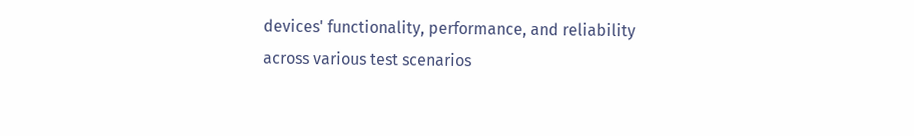devices' functionality, performance, and reliability across various test scenarios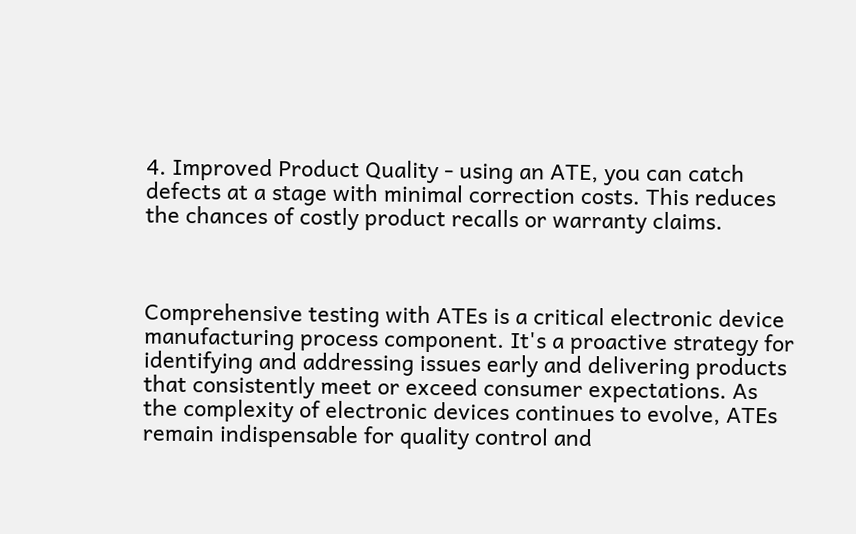4. Improved Product Quality - using an ATE, you can catch defects at a stage with minimal correction costs. This reduces the chances of costly product recalls or warranty claims.



Comprehensive testing with ATEs is a critical electronic device manufacturing process component. It's a proactive strategy for identifying and addressing issues early and delivering products that consistently meet or exceed consumer expectations. As the complexity of electronic devices continues to evolve, ATEs remain indispensable for quality control and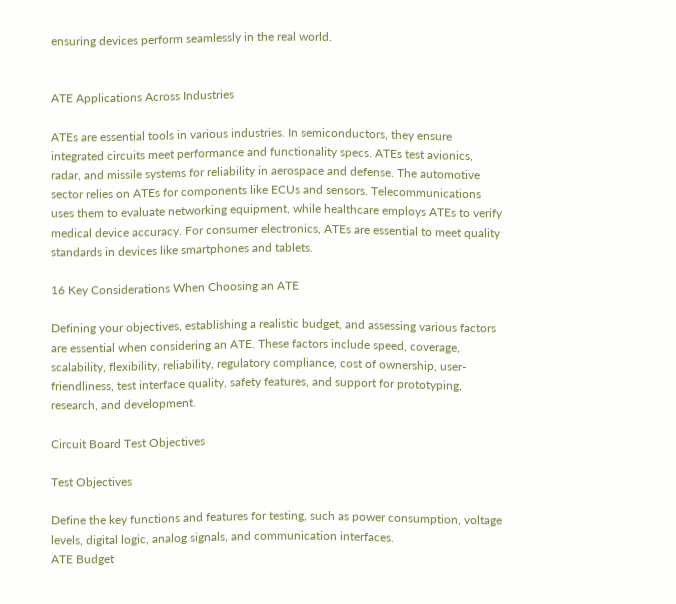ensuring devices perform seamlessly in the real world.


ATE Applications Across Industries

ATEs are essential tools in various industries. In semiconductors, they ensure integrated circuits meet performance and functionality specs. ATEs test avionics, radar, and missile systems for reliability in aerospace and defense. The automotive sector relies on ATEs for components like ECUs and sensors. Telecommunications uses them to evaluate networking equipment, while healthcare employs ATEs to verify medical device accuracy. For consumer electronics, ATEs are essential to meet quality standards in devices like smartphones and tablets.

16 Key Considerations When Choosing an ATE

Defining your objectives, establishing a realistic budget, and assessing various factors are essential when considering an ATE. These factors include speed, coverage, scalability, flexibility, reliability, regulatory compliance, cost of ownership, user-friendliness, test interface quality, safety features, and support for prototyping, research, and development.

Circuit Board Test Objectives

Test Objectives

Define the key functions and features for testing, such as power consumption, voltage levels, digital logic, analog signals, and communication interfaces.
ATE Budget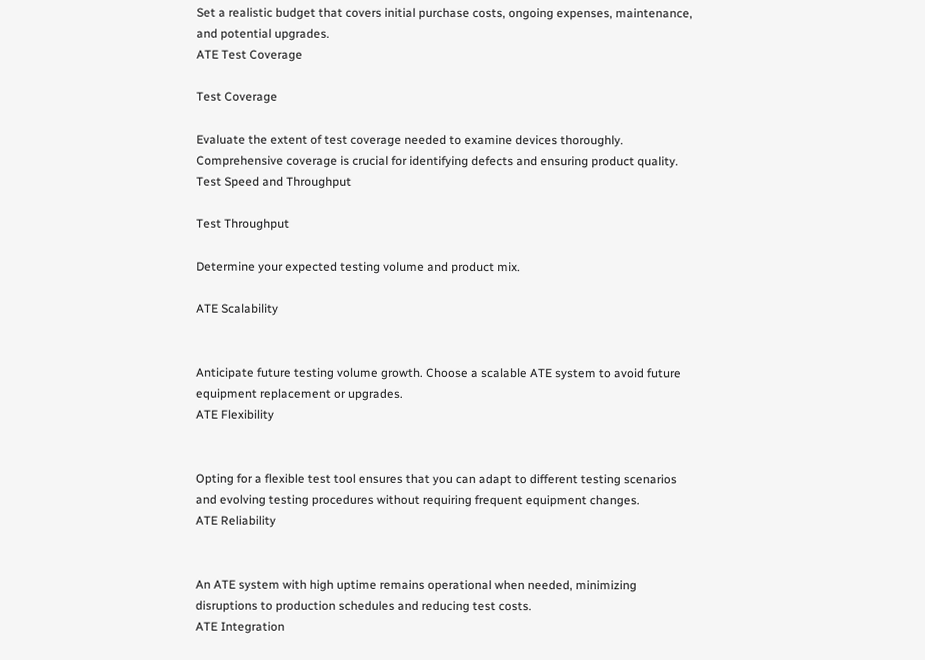Set a realistic budget that covers initial purchase costs, ongoing expenses, maintenance, and potential upgrades.
ATE Test Coverage

Test Coverage

Evaluate the extent of test coverage needed to examine devices thoroughly. Comprehensive coverage is crucial for identifying defects and ensuring product quality.
Test Speed and Throughput

Test Throughput

Determine your expected testing volume and product mix.

ATE Scalability


Anticipate future testing volume growth. Choose a scalable ATE system to avoid future equipment replacement or upgrades.
ATE Flexibility


Opting for a flexible test tool ensures that you can adapt to different testing scenarios and evolving testing procedures without requiring frequent equipment changes.
ATE Reliability


An ATE system with high uptime remains operational when needed, minimizing disruptions to production schedules and reducing test costs.
ATE Integration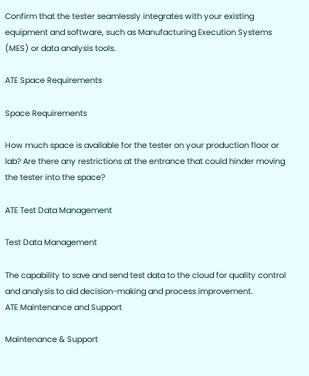Confirm that the tester seamlessly integrates with your existing equipment and software, such as Manufacturing Execution Systems (MES) or data analysis tools.

ATE Space Requirements

Space Requirements

How much space is available for the tester on your production floor or lab? Are there any restrictions at the entrance that could hinder moving the tester into the space?

ATE Test Data Management

Test Data Management

The capability to save and send test data to the cloud for quality control and analysis to aid decision-making and process improvement.
ATE Maintenance and Support

Maintenance & Support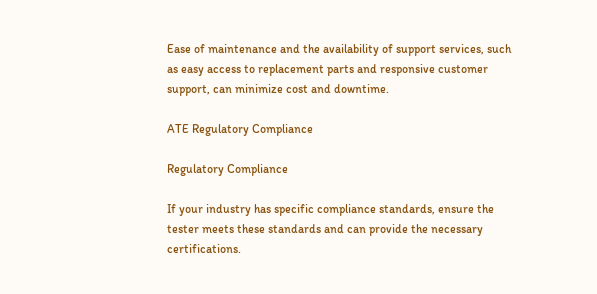Ease of maintenance and the availability of support services, such as easy access to replacement parts and responsive customer support, can minimize cost and downtime.

ATE Regulatory Compliance

Regulatory Compliance

If your industry has specific compliance standards, ensure the tester meets these standards and can provide the necessary certifications.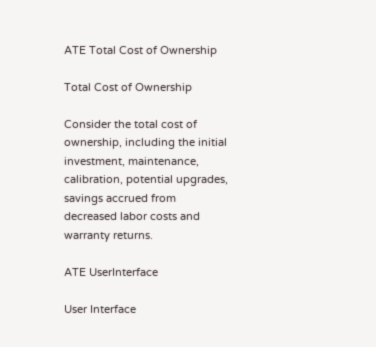ATE Total Cost of Ownership

Total Cost of Ownership

Consider the total cost of ownership, including the initial investment, maintenance, calibration, potential upgrades, savings accrued from decreased labor costs and warranty returns.

ATE UserInterface

User Interface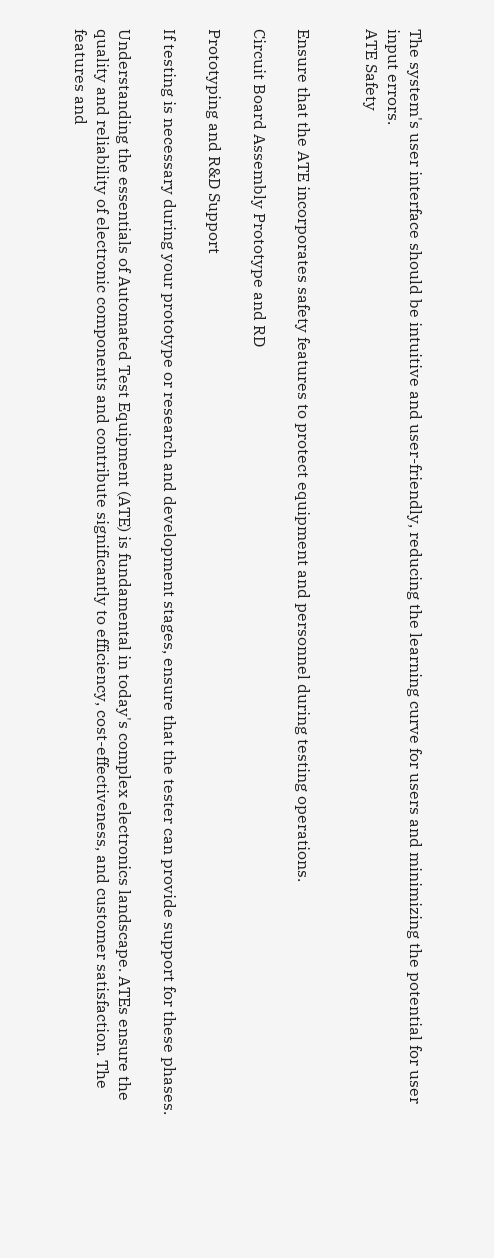The system's user interface should be intuitive and user-friendly, reducing the learning curve for users and minimizing the potential for user input errors.
ATE Safety


Ensure that the ATE incorporates safety features to protect equipment and personnel during testing operations.

Circuit Board Assembly Prototype and RD

Prototyping and R&D Support

If testing is necessary during your prototype or research and development stages, ensure that the tester can provide support for these phases.

Understanding the essentials of Automated Test Equipment (ATE) is fundamental in today's complex electronics landscape. ATEs ensure the quality and reliability of electronic components and contribute significantly to efficiency, cost-effectiveness, and customer satisfaction. The features and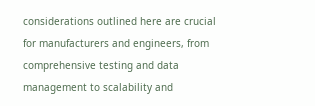considerations outlined here are crucial for manufacturers and engineers, from comprehensive testing and data management to scalability and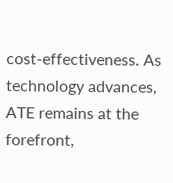cost-effectiveness. As technology advances, ATE remains at the forefront,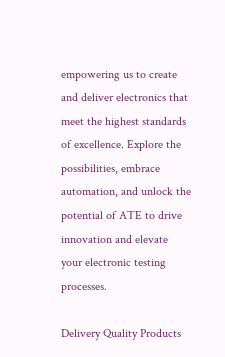empowering us to create and deliver electronics that meet the highest standards of excellence. Explore the possibilities, embrace automation, and unlock the potential of ATE to drive innovation and elevate your electronic testing processes.

Delivery Quality Products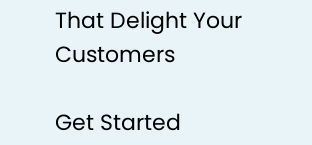That Delight Your Customers

Get Started